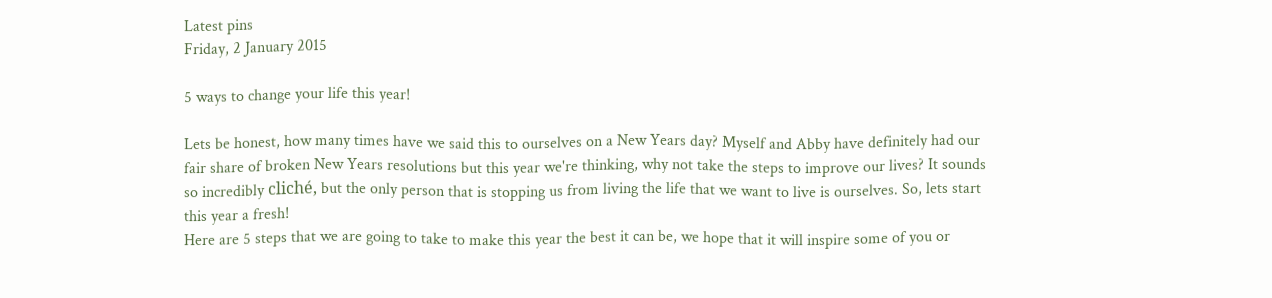Latest pins
Friday, 2 January 2015

5 ways to change your life this year!

Lets be honest, how many times have we said this to ourselves on a New Years day? Myself and Abby have definitely had our fair share of broken New Years resolutions but this year we're thinking, why not take the steps to improve our lives? It sounds so incredibly cliché, but the only person that is stopping us from living the life that we want to live is ourselves. So, lets start this year a fresh!
Here are 5 steps that we are going to take to make this year the best it can be, we hope that it will inspire some of you or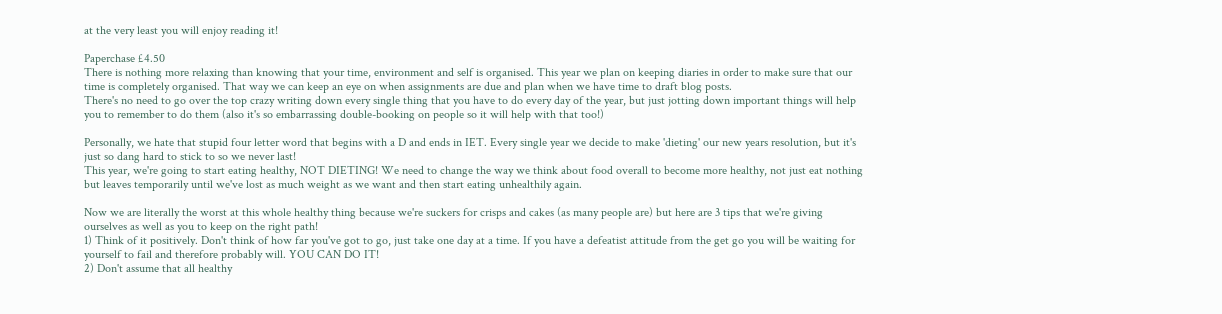at the very least you will enjoy reading it!

Paperchase £4.50
There is nothing more relaxing than knowing that your time, environment and self is organised. This year we plan on keeping diaries in order to make sure that our time is completely organised. That way we can keep an eye on when assignments are due and plan when we have time to draft blog posts.
There's no need to go over the top crazy writing down every single thing that you have to do every day of the year, but just jotting down important things will help you to remember to do them (also it's so embarrassing double-booking on people so it will help with that too!)

Personally, we hate that stupid four letter word that begins with a D and ends in IET. Every single year we decide to make 'dieting' our new years resolution, but it's just so dang hard to stick to so we never last!
This year, we're going to start eating healthy, NOT DIETING! We need to change the way we think about food overall to become more healthy, not just eat nothing but leaves temporarily until we've lost as much weight as we want and then start eating unhealthily again.

Now we are literally the worst at this whole healthy thing because we're suckers for crisps and cakes (as many people are) but here are 3 tips that we're giving ourselves as well as you to keep on the right path!
1) Think of it positively. Don't think of how far you've got to go, just take one day at a time. If you have a defeatist attitude from the get go you will be waiting for yourself to fail and therefore probably will. YOU CAN DO IT!
2) Don't assume that all healthy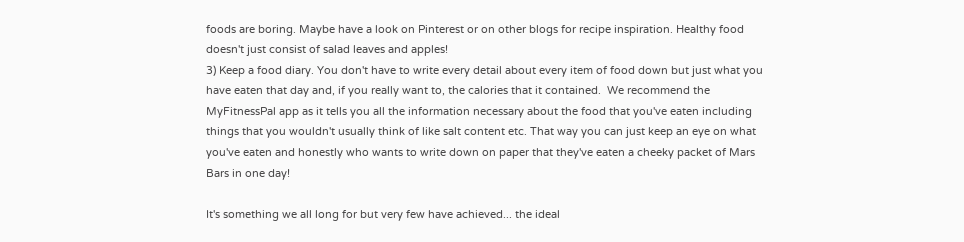foods are boring. Maybe have a look on Pinterest or on other blogs for recipe inspiration. Healthy food doesn't just consist of salad leaves and apples!
3) Keep a food diary. You don't have to write every detail about every item of food down but just what you have eaten that day and, if you really want to, the calories that it contained.  We recommend the MyFitnessPal app as it tells you all the information necessary about the food that you've eaten including things that you wouldn't usually think of like salt content etc. That way you can just keep an eye on what you've eaten and honestly who wants to write down on paper that they've eaten a cheeky packet of Mars Bars in one day!

It's something we all long for but very few have achieved... the ideal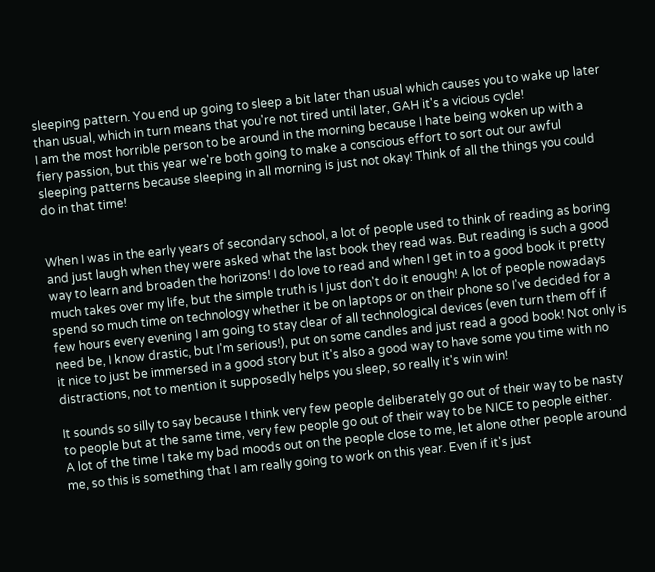sleeping pattern. You end up going to sleep a bit later than usual which causes you to wake up later than usual, which in turn means that you're not tired until later, GAH it's a vicious cycle!
I am the most horrible person to be around in the morning because I hate being woken up with a fiery passion, but this year we're both going to make a conscious effort to sort out our awful sleeping patterns because sleeping in all morning is just not okay! Think of all the things you could do in that time!


When I was in the early years of secondary school, a lot of people used to think of reading as boring and just laugh when they were asked what the last book they read was. But reading is such a good way to learn and broaden the horizons! I do love to read and when I get in to a good book it pretty much takes over my life, but the simple truth is I just don't do it enough! A lot of people nowadays spend so much time on technology whether it be on laptops or on their phone so I've decided for a few hours every evening I am going to stay clear of all technological devices (even turn them off if need be, I know drastic, but I'm serious!), put on some candles and just read a good book! Not only is it nice to just be immersed in a good story but it's also a good way to have some you time with no distractions, not to mention it supposedly helps you sleep, so really it's win win!

It sounds so silly to say because I think very few people deliberately go out of their way to be nasty to people but at the same time, very few people go out of their way to be NICE to people either.
A lot of the time I take my bad moods out on the people close to me, let alone other people around me, so this is something that I am really going to work on this year. Even if it's just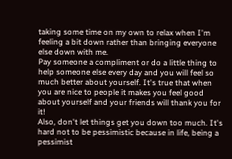taking some time on my own to relax when I'm feeling a bit down rather than bringing everyone else down with me.
Pay someone a compliment or do a little thing to help someone else every day and you will feel so much better about yourself. It's true that when you are nice to people it makes you feel good about yourself and your friends will thank you for it!
Also, don't let things get you down too much. It's hard not to be pessimistic because in life, being a pessimist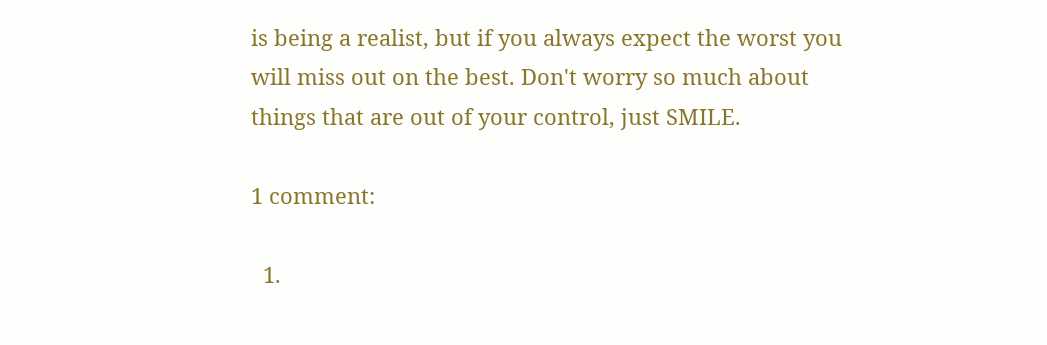is being a realist, but if you always expect the worst you will miss out on the best. Don't worry so much about things that are out of your control, just SMILE.

1 comment:

  1.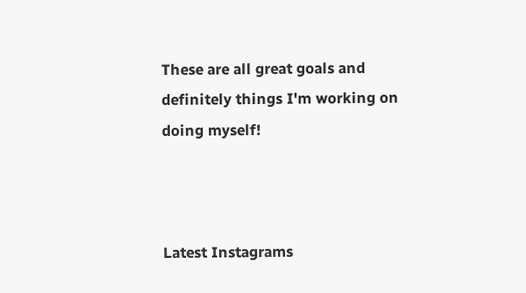These are all great goals and definitely things I'm working on doing myself!



Latest Instagrams